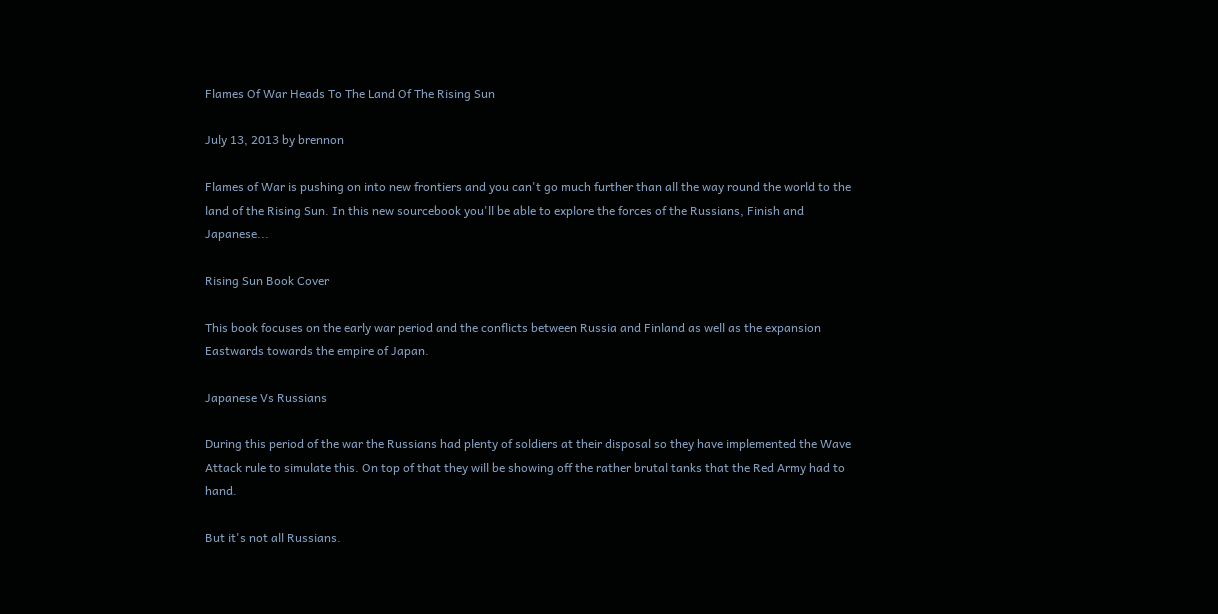Flames Of War Heads To The Land Of The Rising Sun

July 13, 2013 by brennon

Flames of War is pushing on into new frontiers and you can't go much further than all the way round the world to the land of the Rising Sun. In this new sourcebook you'll be able to explore the forces of the Russians, Finish and Japanese...

Rising Sun Book Cover

This book focuses on the early war period and the conflicts between Russia and Finland as well as the expansion Eastwards towards the empire of Japan.

Japanese Vs Russians

During this period of the war the Russians had plenty of soldiers at their disposal so they have implemented the Wave Attack rule to simulate this. On top of that they will be showing off the rather brutal tanks that the Red Army had to hand.

But it's not all Russians.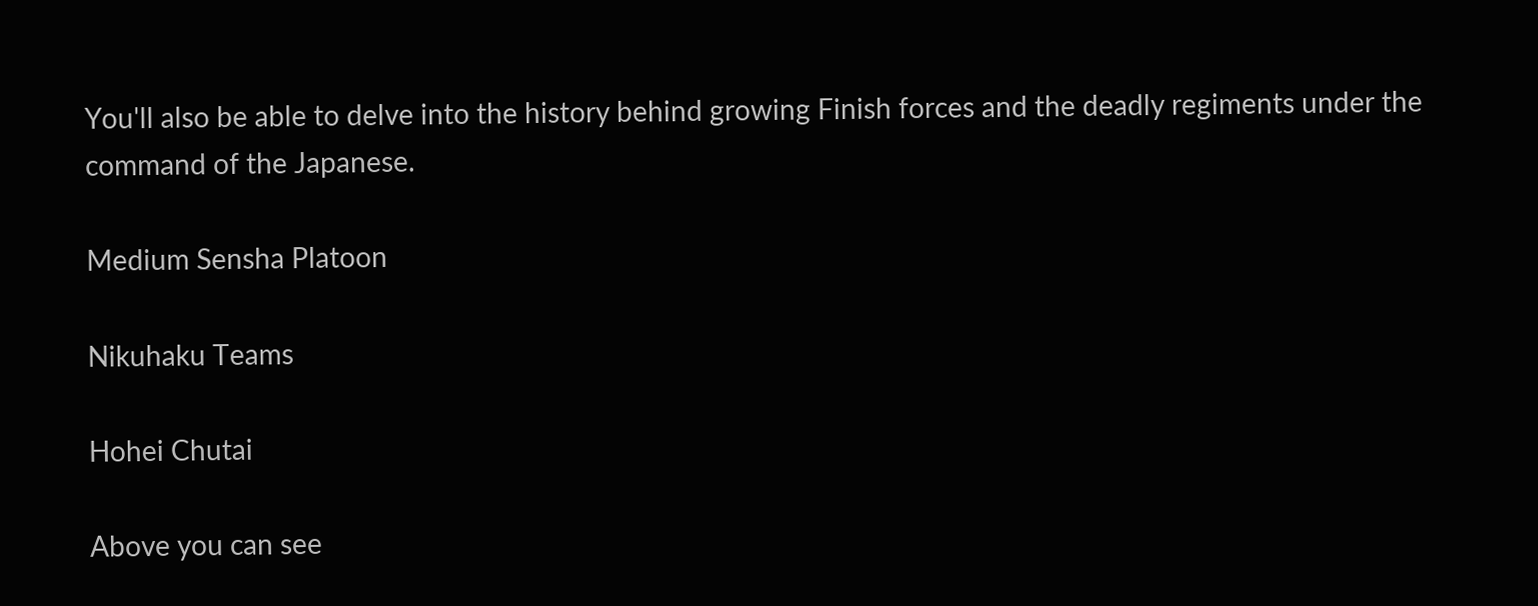You'll also be able to delve into the history behind growing Finish forces and the deadly regiments under the command of the Japanese.

Medium Sensha Platoon

Nikuhaku Teams

Hohei Chutai

Above you can see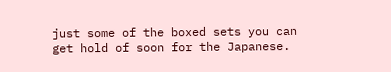just some of the boxed sets you can get hold of soon for the Japanese.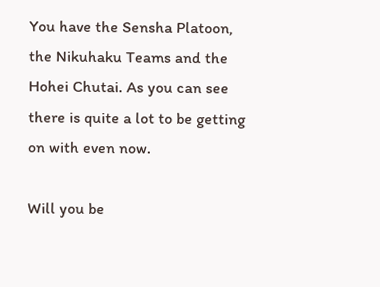You have the Sensha Platoon, the Nikuhaku Teams and the Hohei Chutai. As you can see there is quite a lot to be getting on with even now.

Will you be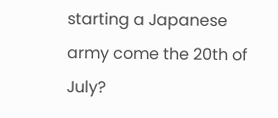starting a Japanese army come the 20th of July?